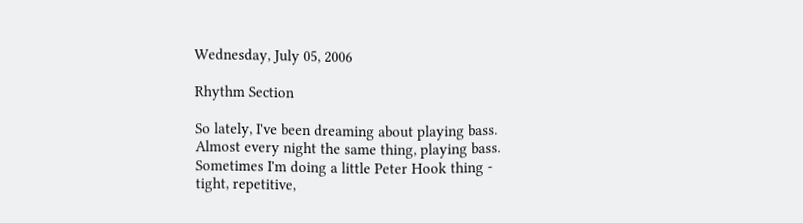Wednesday, July 05, 2006

Rhythm Section

So lately, I've been dreaming about playing bass. Almost every night the same thing, playing bass. Sometimes I'm doing a little Peter Hook thing - tight, repetitive,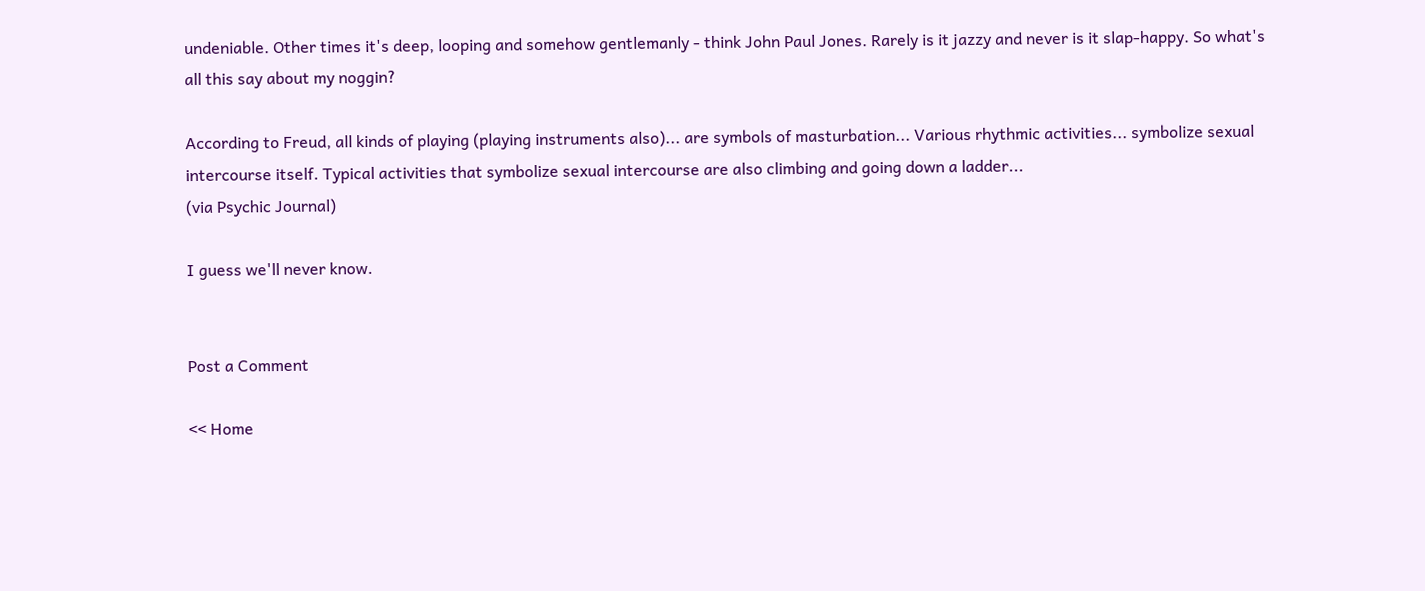undeniable. Other times it's deep, looping and somehow gentlemanly - think John Paul Jones. Rarely is it jazzy and never is it slap-happy. So what's all this say about my noggin?

According to Freud, all kinds of playing (playing instruments also)... are symbols of masturbation... Various rhythmic activities... symbolize sexual intercourse itself. Typical activities that symbolize sexual intercourse are also climbing and going down a ladder...
(via Psychic Journal)

I guess we'll never know.


Post a Comment

<< Home